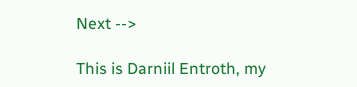Next -->

This is Darniil Entroth, my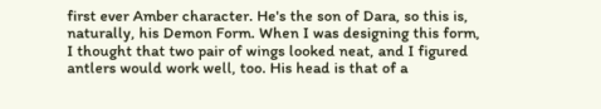first ever Amber character. He's the son of Dara, so this is, naturally, his Demon Form. When I was designing this form, I thought that two pair of wings looked neat, and I figured antlers would work well, too. His head is that of a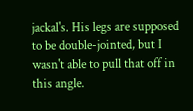jackal's. His legs are supposed to be double-jointed, but I wasn't able to pull that off in this angle.